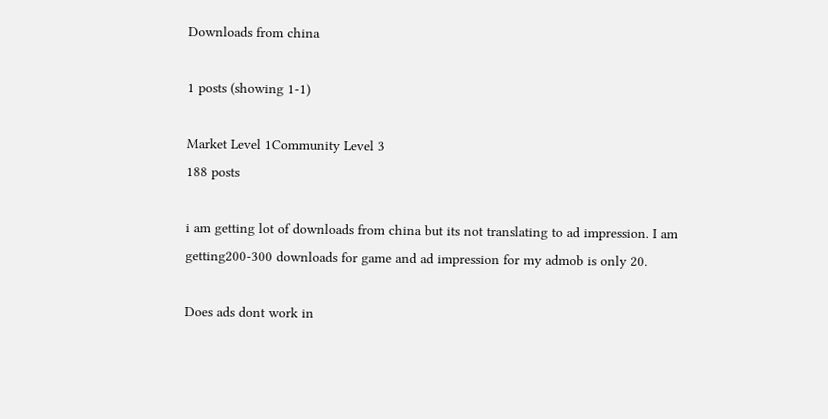Downloads from china

1 posts (showing 1-1)

Market Level 1Community Level 3
188 posts

i am getting lot of downloads from china but its not translating to ad impression. I am getting200-300 downloads for game and ad impression for my admob is only 20.

Does ads dont work in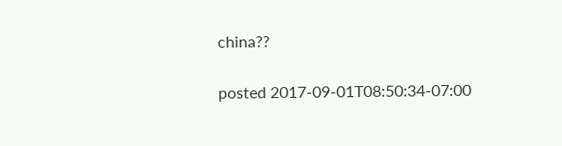china??

posted 2017-09-01T08:50:34-07:00